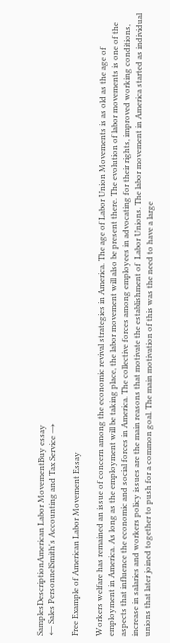SamplesDescriptionAmerican Labor MovementBuy essay
← Sales PersonnelSmith's Accounting and Tax Service →

Free Example of American Labor Movement Essay

Workers welfare has remained an issue of concern among the economic revival strategies in America. The age of Labor Union Movements is as old as the age of employment in America. As long as the employment will be taking place, the labor movement will also be present there. The evolution of labor movements is one of the aspects that influence the economic and social forces in America. The collective forces among employees in advocating for their rights, improved working conditions, increase in salaries and workers policy issues are the main reasons that motivate the establishment of  Labor Unions. The labor movement in America started as individual unions that later joined together to push for a common goal. The main motivation of this was the need to have a large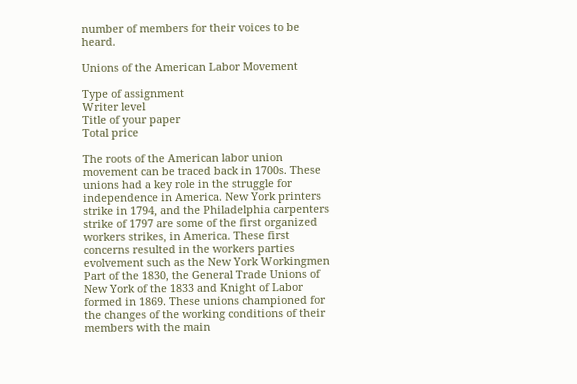number of members for their voices to be heard.

Unions of the American Labor Movement

Type of assignment
Writer level
Title of your paper
Total price

The roots of the American labor union movement can be traced back in 1700s. These unions had a key role in the struggle for independence in America. New York printers strike in 1794, and the Philadelphia carpenters strike of 1797 are some of the first organized workers strikes, in America. These first concerns resulted in the workers parties evolvement such as the New York Workingmen Part of the 1830, the General Trade Unions of New York of the 1833 and Knight of Labor formed in 1869. These unions championed for the changes of the working conditions of their members with the main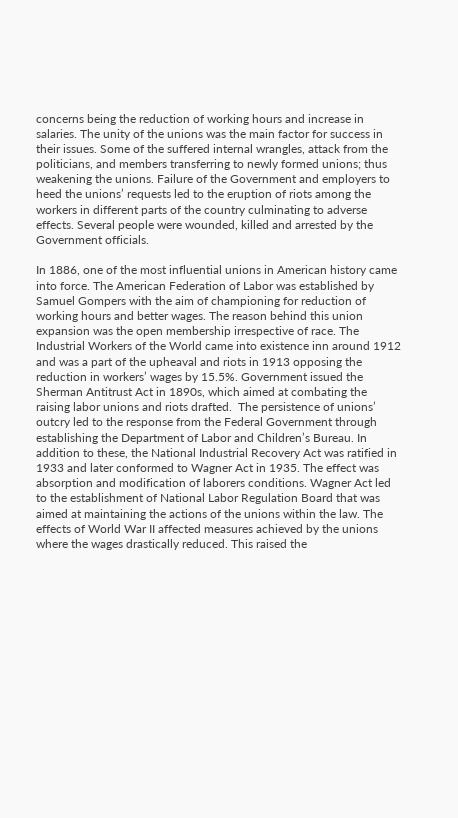concerns being the reduction of working hours and increase in salaries. The unity of the unions was the main factor for success in their issues. Some of the suffered internal wrangles, attack from the politicians, and members transferring to newly formed unions; thus weakening the unions. Failure of the Government and employers to heed the unions’ requests led to the eruption of riots among the workers in different parts of the country culminating to adverse effects. Several people were wounded, killed and arrested by the Government officials.

In 1886, one of the most influential unions in American history came into force. The American Federation of Labor was established by Samuel Gompers with the aim of championing for reduction of working hours and better wages. The reason behind this union expansion was the open membership irrespective of race. The Industrial Workers of the World came into existence inn around 1912 and was a part of the upheaval and riots in 1913 opposing the reduction in workers’ wages by 15.5%. Government issued the Sherman Antitrust Act in 1890s, which aimed at combating the raising labor unions and riots drafted.  The persistence of unions’ outcry led to the response from the Federal Government through establishing the Department of Labor and Children’s Bureau. In addition to these, the National Industrial Recovery Act was ratified in 1933 and later conformed to Wagner Act in 1935. The effect was absorption and modification of laborers conditions. Wagner Act led to the establishment of National Labor Regulation Board that was aimed at maintaining the actions of the unions within the law. The effects of World War II affected measures achieved by the unions where the wages drastically reduced. This raised the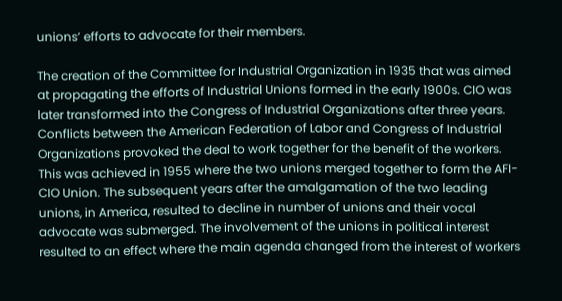unions’ efforts to advocate for their members.

The creation of the Committee for Industrial Organization in 1935 that was aimed at propagating the efforts of Industrial Unions formed in the early 1900s. CIO was later transformed into the Congress of Industrial Organizations after three years. Conflicts between the American Federation of Labor and Congress of Industrial Organizations provoked the deal to work together for the benefit of the workers. This was achieved in 1955 where the two unions merged together to form the AFI-CIO Union. The subsequent years after the amalgamation of the two leading unions, in America, resulted to decline in number of unions and their vocal advocate was submerged. The involvement of the unions in political interest resulted to an effect where the main agenda changed from the interest of workers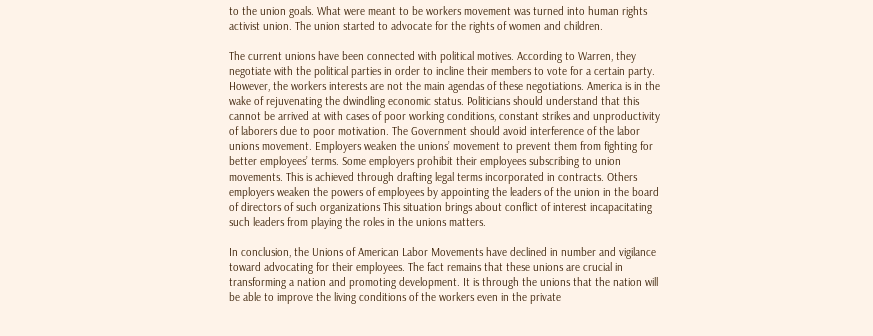to the union goals. What were meant to be workers movement was turned into human rights activist union. The union started to advocate for the rights of women and children.

The current unions have been connected with political motives. According to Warren, they negotiate with the political parties in order to incline their members to vote for a certain party. However, the workers interests are not the main agendas of these negotiations. America is in the wake of rejuvenating the dwindling economic status. Politicians should understand that this cannot be arrived at with cases of poor working conditions, constant strikes and unproductivity of laborers due to poor motivation. The Government should avoid interference of the labor unions movement. Employers weaken the unions’ movement to prevent them from fighting for better employees’ terms. Some employers prohibit their employees subscribing to union movements. This is achieved through drafting legal terms incorporated in contracts. Others employers weaken the powers of employees by appointing the leaders of the union in the board of directors of such organizations This situation brings about conflict of interest incapacitating such leaders from playing the roles in the unions matters.

In conclusion, the Unions of American Labor Movements have declined in number and vigilance toward advocating for their employees. The fact remains that these unions are crucial in transforming a nation and promoting development. It is through the unions that the nation will be able to improve the living conditions of the workers even in the private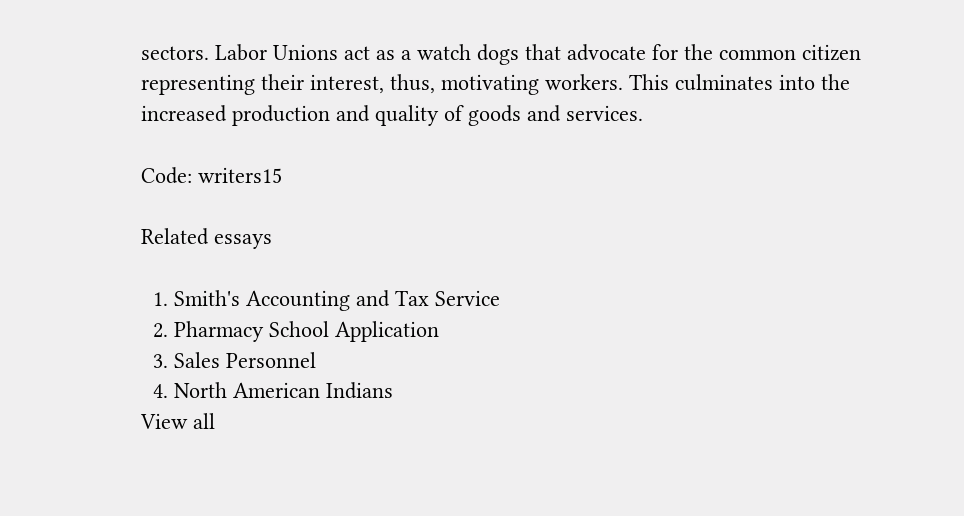sectors. Labor Unions act as a watch dogs that advocate for the common citizen representing their interest, thus, motivating workers. This culminates into the increased production and quality of goods and services.

Code: writers15

Related essays

  1. Smith's Accounting and Tax Service
  2. Pharmacy School Application
  3. Sales Personnel
  4. North American Indians
View all